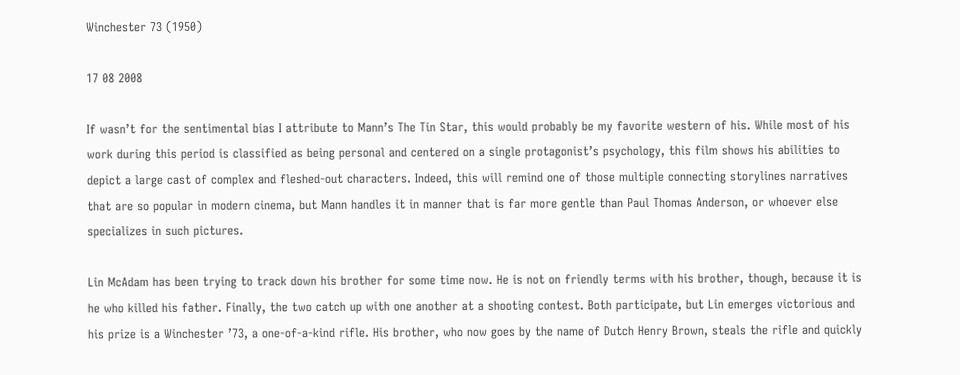Winchester 73 (1950)

17 08 2008

If wasn’t for the sentimental bias I attribute to Mann’s The Tin Star, this would probably be my favorite western of his. While most of his work during this period is classified as being personal and centered on a single protagonist’s psychology, this film shows his abilities to depict a large cast of complex and fleshed-out characters. Indeed, this will remind one of those multiple connecting storylines narratives that are so popular in modern cinema, but Mann handles it in manner that is far more gentle than Paul Thomas Anderson, or whoever else specializes in such pictures.

Lin McAdam has been trying to track down his brother for some time now. He is not on friendly terms with his brother, though, because it is he who killed his father. Finally, the two catch up with one another at a shooting contest. Both participate, but Lin emerges victorious and his prize is a Winchester ’73, a one-of-a-kind rifle. His brother, who now goes by the name of Dutch Henry Brown, steals the rifle and quickly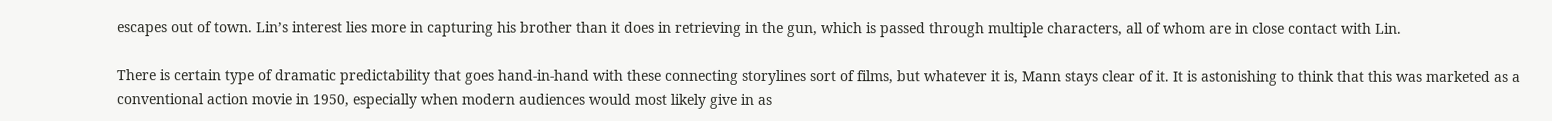escapes out of town. Lin’s interest lies more in capturing his brother than it does in retrieving in the gun, which is passed through multiple characters, all of whom are in close contact with Lin.

There is certain type of dramatic predictability that goes hand-in-hand with these connecting storylines sort of films, but whatever it is, Mann stays clear of it. It is astonishing to think that this was marketed as a conventional action movie in 1950, especially when modern audiences would most likely give in as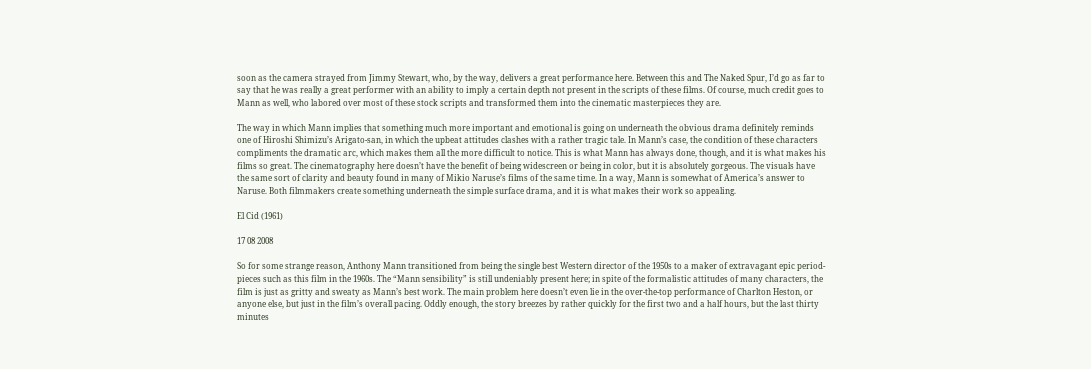soon as the camera strayed from Jimmy Stewart, who, by the way, delivers a great performance here. Between this and The Naked Spur, I’d go as far to say that he was really a great performer with an ability to imply a certain depth not present in the scripts of these films. Of course, much credit goes to Mann as well, who labored over most of these stock scripts and transformed them into the cinematic masterpieces they are.

The way in which Mann implies that something much more important and emotional is going on underneath the obvious drama definitely reminds one of Hiroshi Shimizu’s Arigato-san, in which the upbeat attitudes clashes with a rather tragic tale. In Mann’s case, the condition of these characters compliments the dramatic arc, which makes them all the more difficult to notice. This is what Mann has always done, though, and it is what makes his films so great. The cinematography here doesn’t have the benefit of being widescreen or being in color, but it is absolutely gorgeous. The visuals have the same sort of clarity and beauty found in many of Mikio Naruse’s films of the same time. In a way, Mann is somewhat of America’s answer to Naruse. Both filmmakers create something underneath the simple surface drama, and it is what makes their work so appealing.

El Cid (1961)

17 08 2008

So for some strange reason, Anthony Mann transitioned from being the single best Western director of the 1950s to a maker of extravagant epic period-pieces such as this film in the 1960s. The “Mann sensibility” is still undeniably present here; in spite of the formalistic attitudes of many characters, the film is just as gritty and sweaty as Mann’s best work. The main problem here doesn’t even lie in the over-the-top performance of Charlton Heston, or anyone else, but just in the film’s overall pacing. Oddly enough, the story breezes by rather quickly for the first two and a half hours, but the last thirty minutes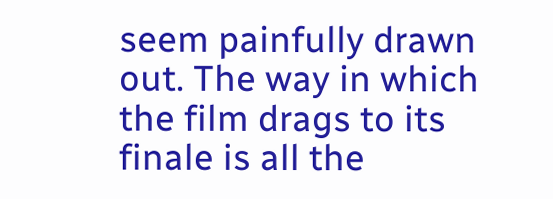seem painfully drawn out. The way in which the film drags to its finale is all the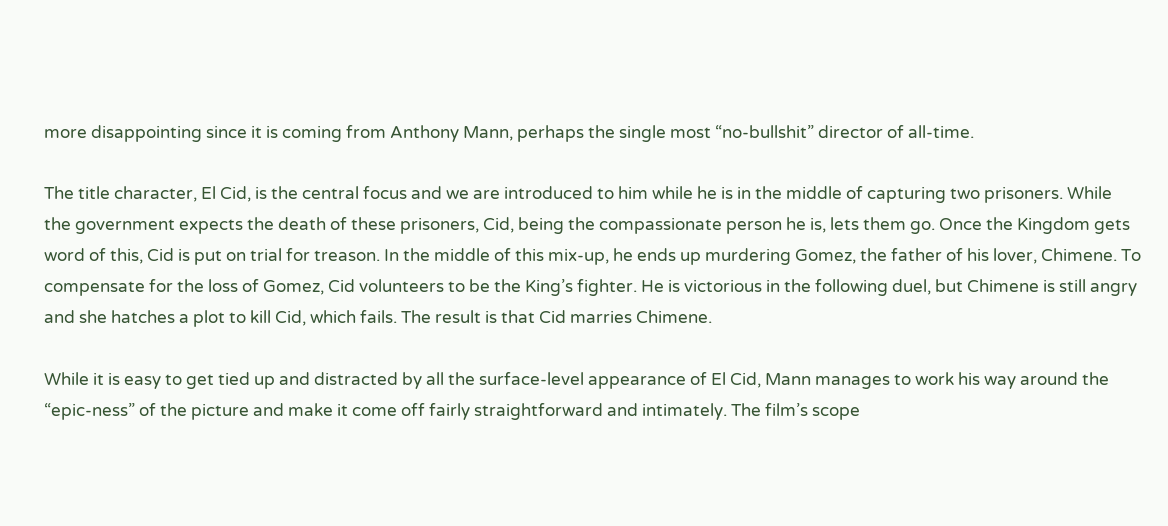more disappointing since it is coming from Anthony Mann, perhaps the single most “no-bullshit” director of all-time.

The title character, El Cid, is the central focus and we are introduced to him while he is in the middle of capturing two prisoners. While the government expects the death of these prisoners, Cid, being the compassionate person he is, lets them go. Once the Kingdom gets word of this, Cid is put on trial for treason. In the middle of this mix-up, he ends up murdering Gomez, the father of his lover, Chimene. To compensate for the loss of Gomez, Cid volunteers to be the King’s fighter. He is victorious in the following duel, but Chimene is still angry and she hatches a plot to kill Cid, which fails. The result is that Cid marries Chimene.

While it is easy to get tied up and distracted by all the surface-level appearance of El Cid, Mann manages to work his way around the “epic-ness” of the picture and make it come off fairly straightforward and intimately. The film’s scope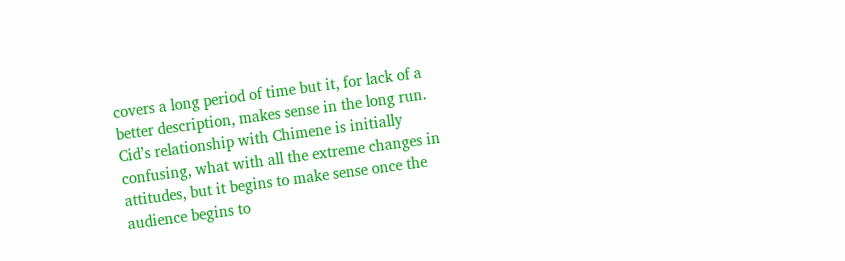covers a long period of time but it, for lack of a better description, makes sense in the long run. Cid’s relationship with Chimene is initially confusing, what with all the extreme changes in attitudes, but it begins to make sense once the audience begins to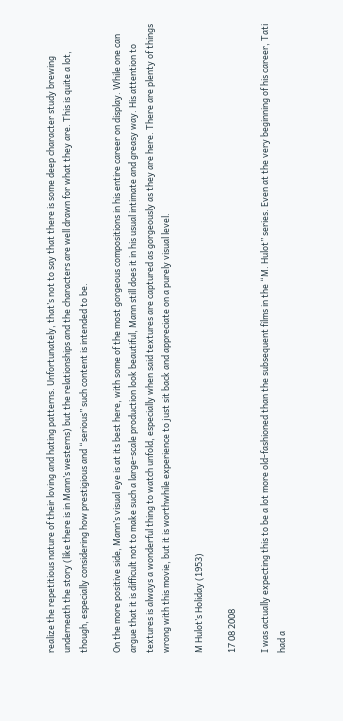realize the repetitious nature of their loving and hating patterns. Unfortunately, that’s not to say that there is some deep character study brewing underneath the story (like there is in Mann’s westerns) but the relationships and the characters are well drawn for what they are. This is quite a lot, though, especially considering how prestigious and “serious” such content is intended to be.

On the more positive side, Mann’s visual eye is at its best here, with some of the most gorgeous compositions in his entire career on display. While one can argue that it is difficult not to make such a large-scale production look beautiful, Mann still does it in his usual intimate and greasy way. His attention to textures is always a wonderful thing to watch unfold, especially when said textures are captured as gorgeously as they are here. There are plenty of things wrong with this movie, but it is worthwhile experience to just sit back and appreciate on a purely visual level.

M Hulot’s Holiday (1953)

17 08 2008

I was actually expecting this to be a lot more old-fashioned than the subsequent films in the “M. Hulot” series. Even at the very beginning of his career, Tati had a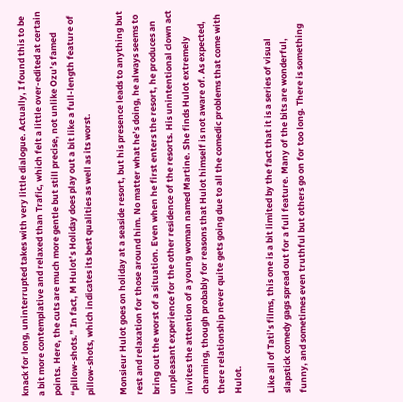knack for long, uninterrupted takes with very little dialogue. Actually, I found this to be a bit more contemplative and relaxed than Trafic, which felt a little over-edited at certain points. Here, the cuts are much more gentle but still precise, not unlike Ozu’s famed “pillow-shots.” In fact, M Hulot’s Holiday does play out a bit like a full-length feature of pillow-shots, which indicates its best qualities as well as its worst.

Monsieur Hulot goes on holiday at a seaside resort, but his presence leads to anything but rest and relaxation for those around him. No matter what he’s doing, he always seems to bring out the worst of a situation. Even when he first enters the resort, he produces an unpleasant experience for the other residence of the resorts. His unintentional clown act invites the attention of a young woman named Martine. She finds Hulot extremely charming, though probably for reasons that Hulot himself is not aware of. As expected, there relationship never quite gets going due to all the comedic problems that come with Hulot.

Like all of Tati’s films, this one is a bit limited by the fact that it is a series of visual slapstick comedy gags spread out for a full feature. Many of the bits are wonderful, funny, and sometimes even truthful but others go on for too long. There is something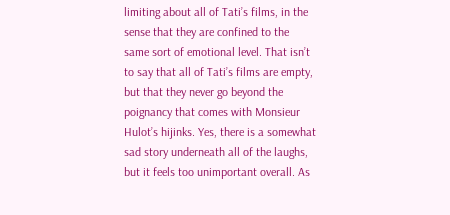limiting about all of Tati’s films, in the sense that they are confined to the same sort of emotional level. That isn’t to say that all of Tati’s films are empty, but that they never go beyond the poignancy that comes with Monsieur Hulot’s hijinks. Yes, there is a somewhat sad story underneath all of the laughs, but it feels too unimportant overall. As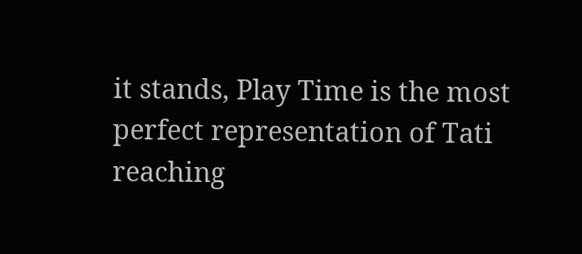it stands, Play Time is the most perfect representation of Tati reaching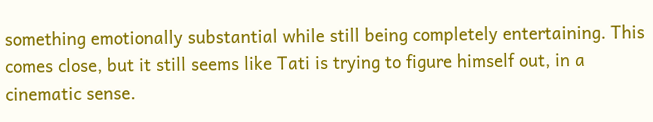something emotionally substantial while still being completely entertaining. This comes close, but it still seems like Tati is trying to figure himself out, in a cinematic sense.